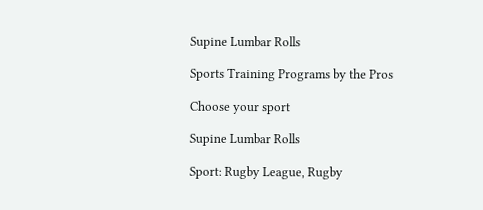Supine Lumbar Rolls

Sports Training Programs by the Pros

Choose your sport

Supine Lumbar Rolls

Sport: Rugby League, Rugby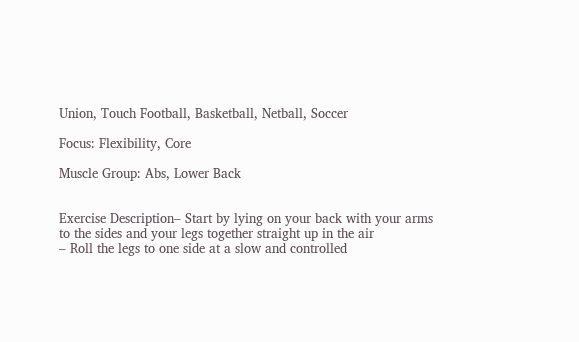Union, Touch Football, Basketball, Netball, Soccer

Focus: Flexibility, Core

Muscle Group: Abs, Lower Back


Exercise Description– Start by lying on your back with your arms to the sides and your legs together straight up in the air
– Roll the legs to one side at a slow and controlled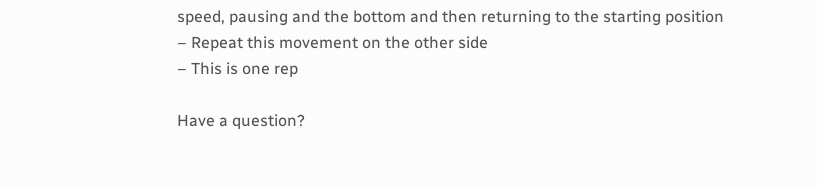speed, pausing and the bottom and then returning to the starting position
– Repeat this movement on the other side
– This is one rep

Have a question?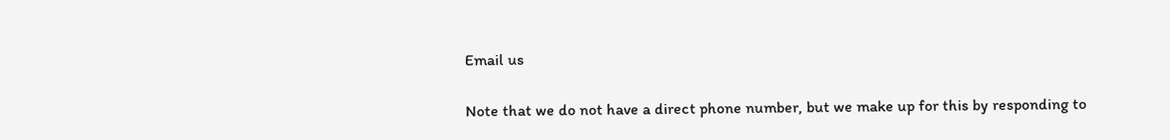Email us

Note that we do not have a direct phone number, but we make up for this by responding to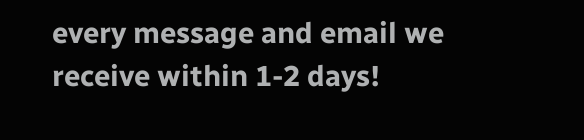every message and email we receive within 1-2 days!